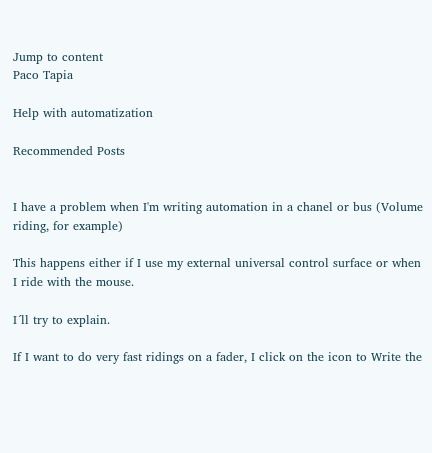Jump to content
Paco Tapia

Help with automatization

Recommended Posts


I have a problem when I'm writing automation in a chanel or bus (Volume riding, for example)

This happens either if I use my external universal control surface or when I ride with the mouse.

I´ll try to explain.

If I want to do very fast ridings on a fader, I click on the icon to Write the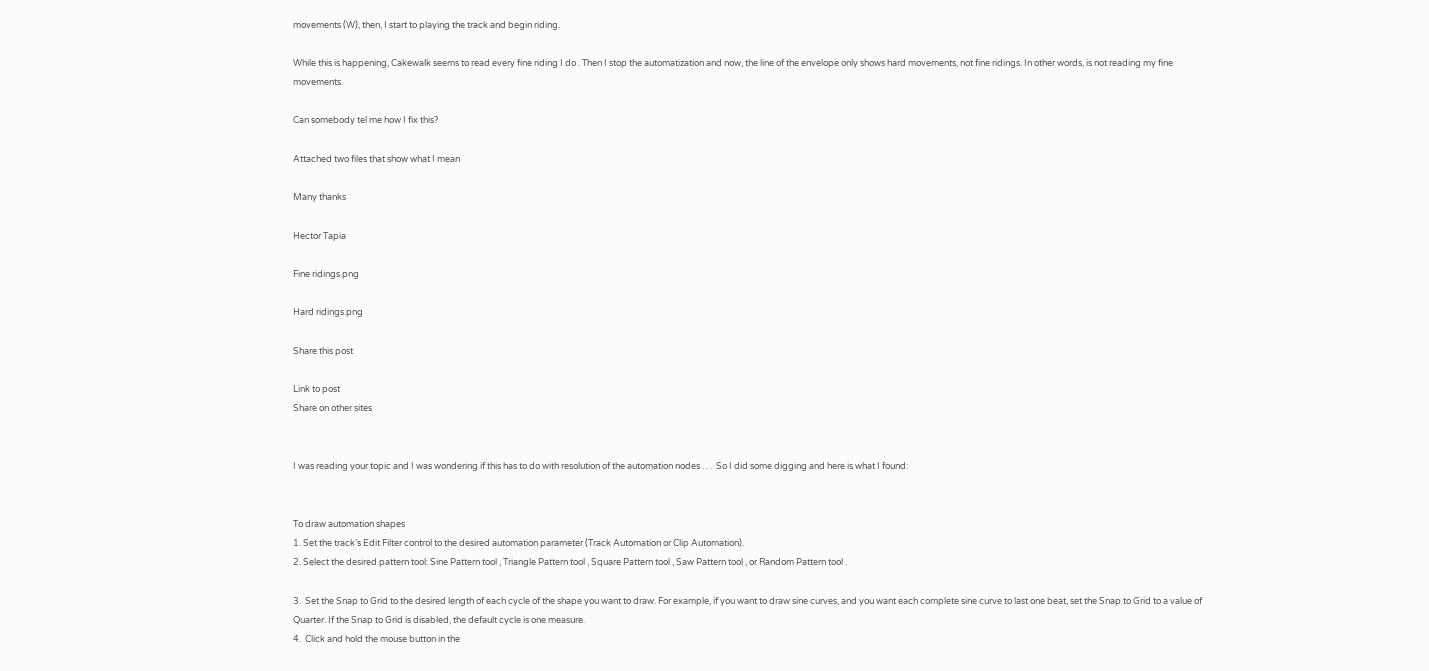movements (W), then, I start to playing the track and begin riding.

While this is happening, Cakewalk seems to read every fine riding I do . Then I stop the automatization and now, the line of the envelope only shows hard movements, not fine ridings. In other words, is not reading my fine movements.

Can somebody tel me how I fix this?

Attached two files that show what I mean

Many thanks

Hector Tapia

Fine ridings.png

Hard ridings.png

Share this post

Link to post
Share on other sites


I was reading your topic and I was wondering if this has to do with resolution of the automation nodes . . .  So I did some digging and here is what I found:


To draw automation shapes
1. Set the track’s Edit Filter control to the desired automation parameter (Track Automation or Clip Automation).
2. Select the desired pattern tool: Sine Pattern tool , Triangle Pattern tool , Square Pattern tool , Saw Pattern tool , or Random Pattern tool .

3.  Set the Snap to Grid to the desired length of each cycle of the shape you want to draw. For example, if you want to draw sine curves, and you want each complete sine curve to last one beat, set the Snap to Grid to a value of Quarter. If the Snap to Grid is disabled, the default cycle is one measure.
4.  Click and hold the mouse button in the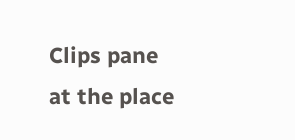Clips pane at the place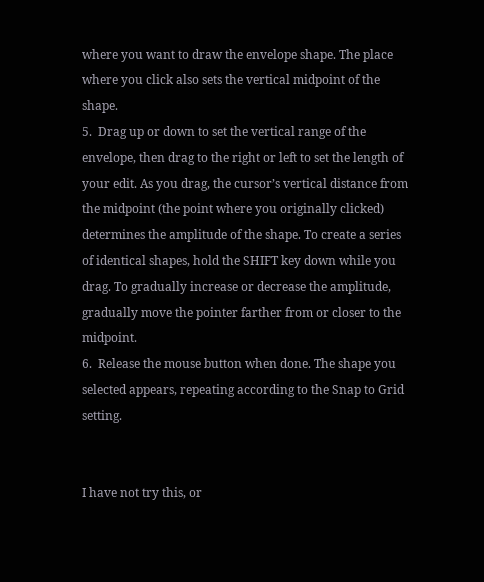where you want to draw the envelope shape. The place where you click also sets the vertical midpoint of the shape.
5.  Drag up or down to set the vertical range of the envelope, then drag to the right or left to set the length of your edit. As you drag, the cursor’s vertical distance from the midpoint (the point where you originally clicked) determines the amplitude of the shape. To create a series of identical shapes, hold the SHIFT key down while you drag. To gradually increase or decrease the amplitude, gradually move the pointer farther from or closer to the midpoint.
6.  Release the mouse button when done. The shape you selected appears, repeating according to the Snap to Grid setting.


I have not try this, or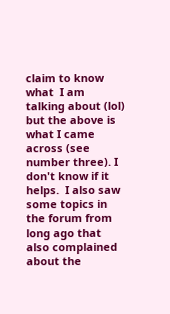claim to know what  I am talking about (lol)  but the above is what I came across (see number three). I don't know if it helps.  I also saw some topics in the forum from long ago that also complained about the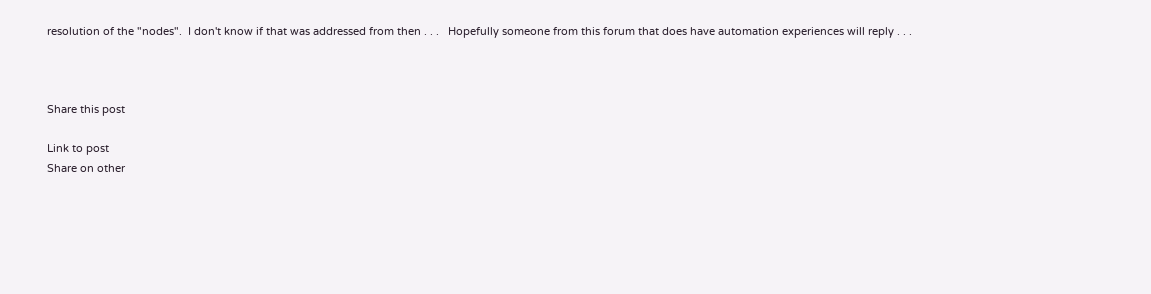resolution of the "nodes".  I don't know if that was addressed from then . . .   Hopefully someone from this forum that does have automation experiences will reply . . .



Share this post

Link to post
Share on other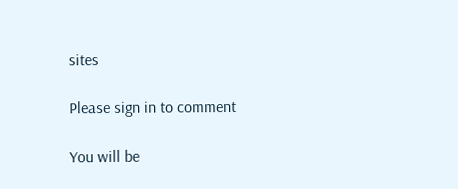sites

Please sign in to comment

You will be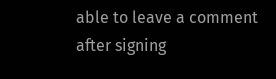able to leave a comment after signing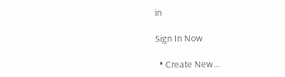in

Sign In Now

  • Create New...